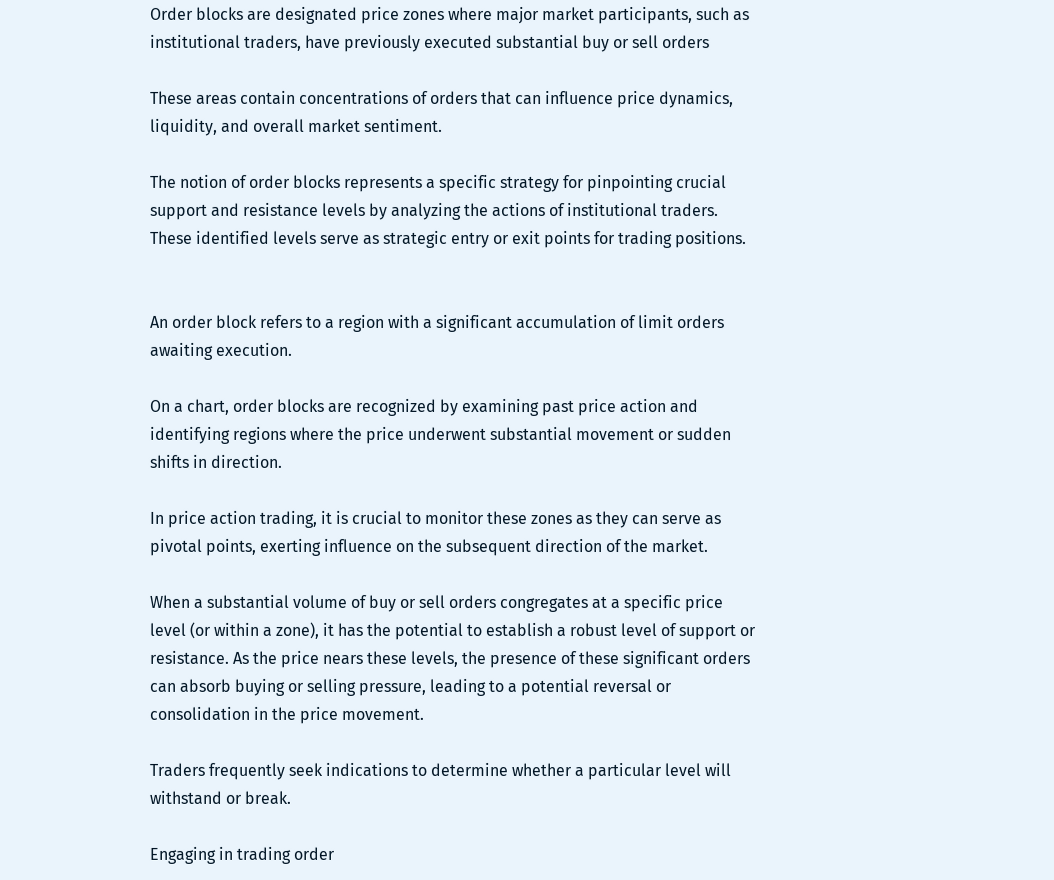Order blocks are designated price zones where major market participants, such as institutional traders, have previously executed substantial buy or sell orders

These areas contain concentrations of orders that can influence price dynamics, liquidity, and overall market sentiment.

The notion of order blocks represents a specific strategy for pinpointing crucial support and resistance levels by analyzing the actions of institutional traders. These identified levels serve as strategic entry or exit points for trading positions.


An order block refers to a region with a significant accumulation of limit orders awaiting execution.

On a chart, order blocks are recognized by examining past price action and identifying regions where the price underwent substantial movement or sudden shifts in direction.

In price action trading, it is crucial to monitor these zones as they can serve as pivotal points, exerting influence on the subsequent direction of the market.

When a substantial volume of buy or sell orders congregates at a specific price level (or within a zone), it has the potential to establish a robust level of support or resistance. As the price nears these levels, the presence of these significant orders can absorb buying or selling pressure, leading to a potential reversal or consolidation in the price movement.

Traders frequently seek indications to determine whether a particular level will withstand or break.

Engaging in trading order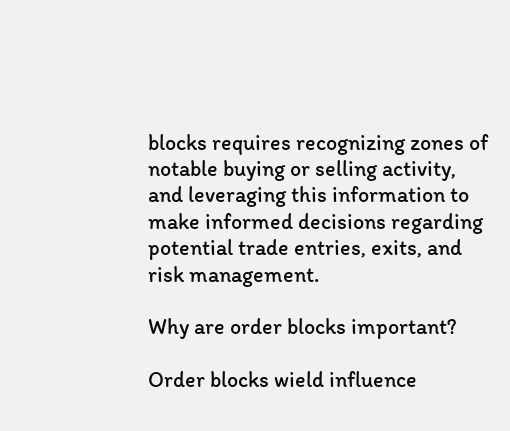blocks requires recognizing zones of notable buying or selling activity, and leveraging this information to make informed decisions regarding potential trade entries, exits, and risk management.

Why are order blocks important?

Order blocks wield influence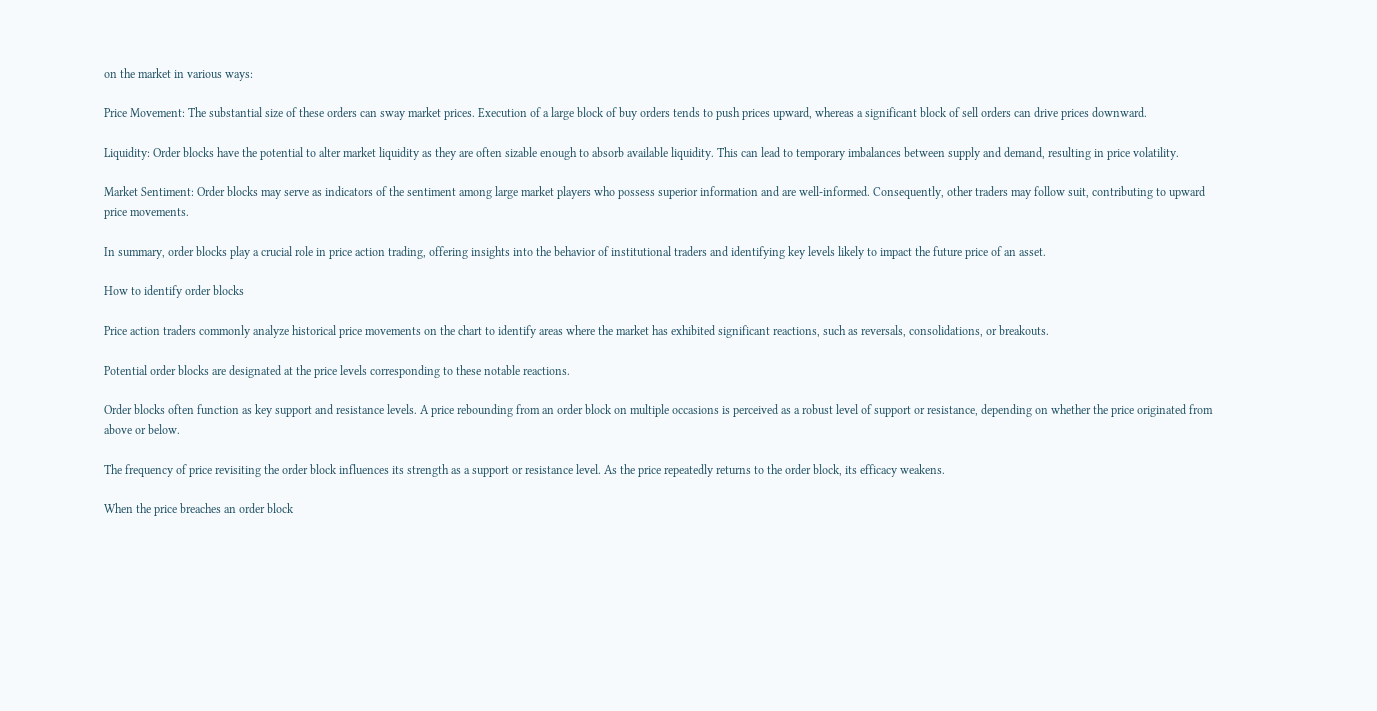on the market in various ways:

Price Movement: The substantial size of these orders can sway market prices. Execution of a large block of buy orders tends to push prices upward, whereas a significant block of sell orders can drive prices downward.

Liquidity: Order blocks have the potential to alter market liquidity as they are often sizable enough to absorb available liquidity. This can lead to temporary imbalances between supply and demand, resulting in price volatility.

Market Sentiment: Order blocks may serve as indicators of the sentiment among large market players who possess superior information and are well-informed. Consequently, other traders may follow suit, contributing to upward price movements.

In summary, order blocks play a crucial role in price action trading, offering insights into the behavior of institutional traders and identifying key levels likely to impact the future price of an asset.

How to identify order blocks

Price action traders commonly analyze historical price movements on the chart to identify areas where the market has exhibited significant reactions, such as reversals, consolidations, or breakouts.

Potential order blocks are designated at the price levels corresponding to these notable reactions.

Order blocks often function as key support and resistance levels. A price rebounding from an order block on multiple occasions is perceived as a robust level of support or resistance, depending on whether the price originated from above or below.

The frequency of price revisiting the order block influences its strength as a support or resistance level. As the price repeatedly returns to the order block, its efficacy weakens.

When the price breaches an order block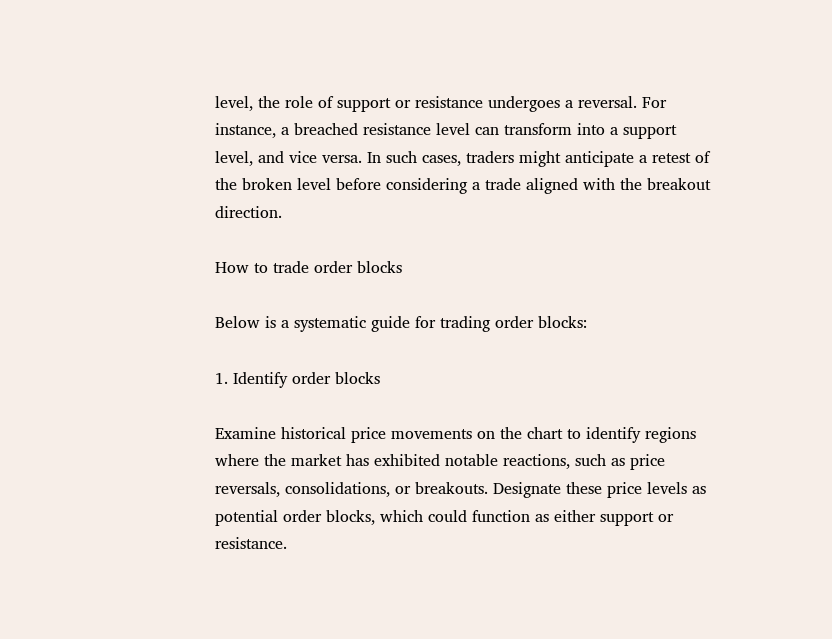level, the role of support or resistance undergoes a reversal. For instance, a breached resistance level can transform into a support level, and vice versa. In such cases, traders might anticipate a retest of the broken level before considering a trade aligned with the breakout direction.

How to trade order blocks

Below is a systematic guide for trading order blocks:

1. Identify order blocks

Examine historical price movements on the chart to identify regions where the market has exhibited notable reactions, such as price reversals, consolidations, or breakouts. Designate these price levels as potential order blocks, which could function as either support or resistance.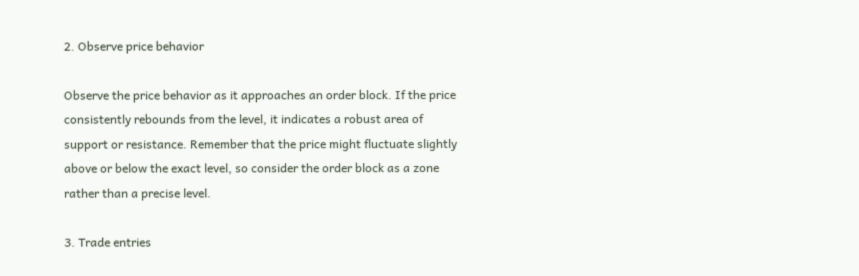2. Observe price behavior

Observe the price behavior as it approaches an order block. If the price consistently rebounds from the level, it indicates a robust area of support or resistance. Remember that the price might fluctuate slightly above or below the exact level, so consider the order block as a zone rather than a precise level.

3. Trade entries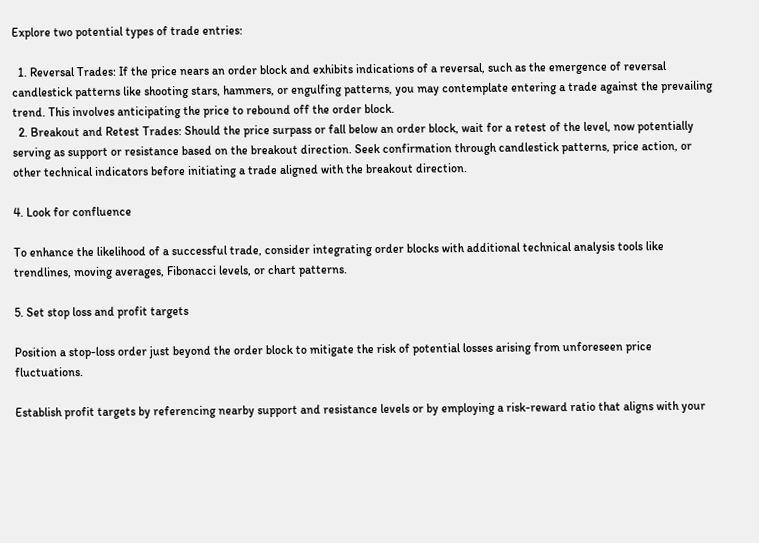Explore two potential types of trade entries:

  1. Reversal Trades: If the price nears an order block and exhibits indications of a reversal, such as the emergence of reversal candlestick patterns like shooting stars, hammers, or engulfing patterns, you may contemplate entering a trade against the prevailing trend. This involves anticipating the price to rebound off the order block.
  2. Breakout and Retest Trades: Should the price surpass or fall below an order block, wait for a retest of the level, now potentially serving as support or resistance based on the breakout direction. Seek confirmation through candlestick patterns, price action, or other technical indicators before initiating a trade aligned with the breakout direction.

4. Look for confluence

To enhance the likelihood of a successful trade, consider integrating order blocks with additional technical analysis tools like trendlines, moving averages, Fibonacci levels, or chart patterns.

5. Set stop loss and profit targets

Position a stop-loss order just beyond the order block to mitigate the risk of potential losses arising from unforeseen price fluctuations.

Establish profit targets by referencing nearby support and resistance levels or by employing a risk-reward ratio that aligns with your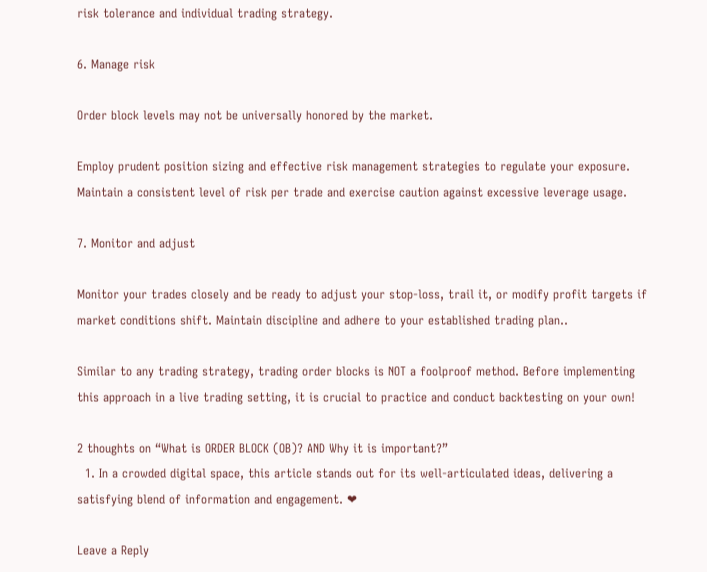risk tolerance and individual trading strategy.

6. Manage risk

Order block levels may not be universally honored by the market.

Employ prudent position sizing and effective risk management strategies to regulate your exposure. Maintain a consistent level of risk per trade and exercise caution against excessive leverage usage.

7. Monitor and adjust

Monitor your trades closely and be ready to adjust your stop-loss, trail it, or modify profit targets if market conditions shift. Maintain discipline and adhere to your established trading plan..

Similar to any trading strategy, trading order blocks is NOT a foolproof method. Before implementing this approach in a live trading setting, it is crucial to practice and conduct backtesting on your own!

2 thoughts on “What is ORDER BLOCK (OB)? AND Why it is important?”
  1. In a crowded digital space, this article stands out for its well-articulated ideas, delivering a satisfying blend of information and engagement. ❤

Leave a Reply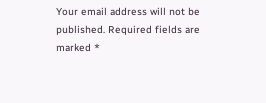Your email address will not be published. Required fields are marked *